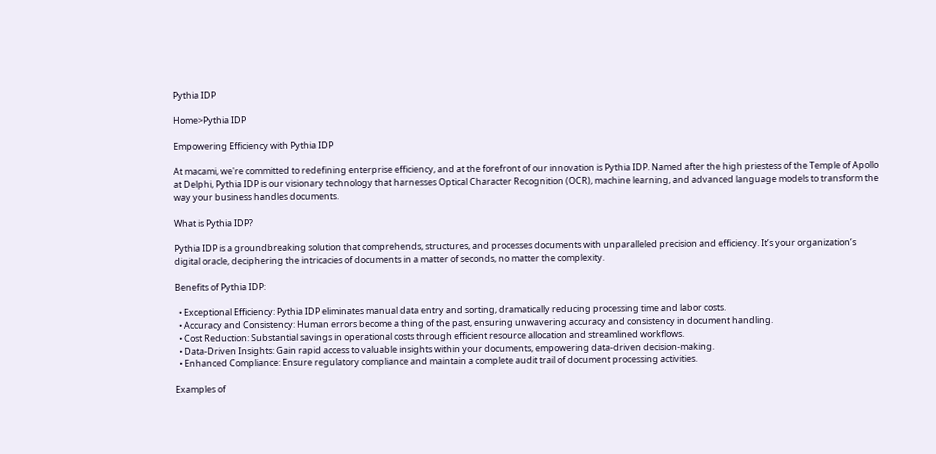Pythia IDP

Home>Pythia IDP

Empowering Efficiency with Pythia IDP

At macami, we're committed to redefining enterprise efficiency, and at the forefront of our innovation is Pythia IDP. Named after the high priestess of the Temple of Apollo at Delphi, Pythia IDP is our visionary technology that harnesses Optical Character Recognition (OCR), machine learning, and advanced language models to transform the way your business handles documents.

What is Pythia IDP?

Pythia IDP is a groundbreaking solution that comprehends, structures, and processes documents with unparalleled precision and efficiency. It’s your organization’s digital oracle, deciphering the intricacies of documents in a matter of seconds, no matter the complexity.

Benefits of Pythia IDP:

  • Exceptional Efficiency: Pythia IDP eliminates manual data entry and sorting, dramatically reducing processing time and labor costs.
  • Accuracy and Consistency: Human errors become a thing of the past, ensuring unwavering accuracy and consistency in document handling.
  • Cost Reduction: Substantial savings in operational costs through efficient resource allocation and streamlined workflows.
  • Data-Driven Insights: Gain rapid access to valuable insights within your documents, empowering data-driven decision-making.
  • Enhanced Compliance: Ensure regulatory compliance and maintain a complete audit trail of document processing activities.

Examples of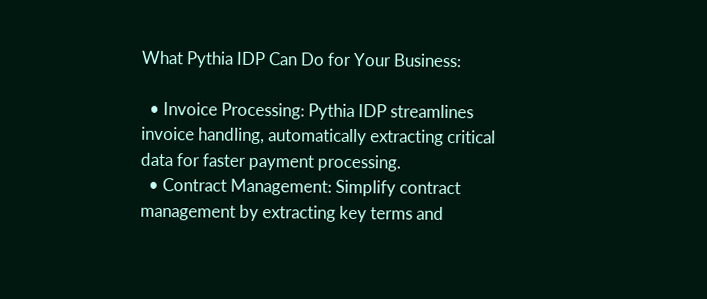What Pythia IDP Can Do for Your Business:

  • Invoice Processing: Pythia IDP streamlines invoice handling, automatically extracting critical data for faster payment processing.
  • Contract Management: Simplify contract management by extracting key terms and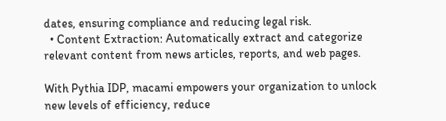dates, ensuring compliance and reducing legal risk.
  • Content Extraction: Automatically extract and categorize relevant content from news articles, reports, and web pages.

With Pythia IDP, macami empowers your organization to unlock new levels of efficiency, reduce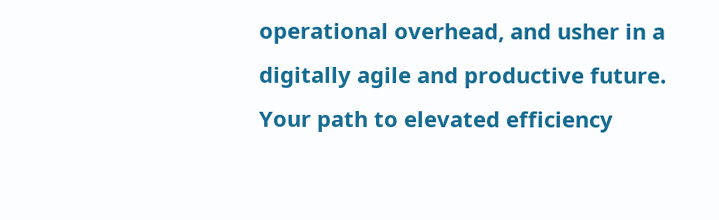operational overhead, and usher in a digitally agile and productive future. Your path to elevated efficiency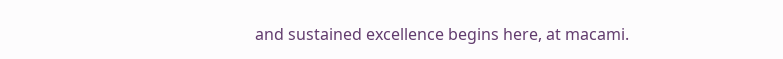and sustained excellence begins here, at macami.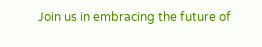Join us in embracing the future of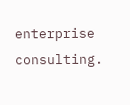enterprise consulting.